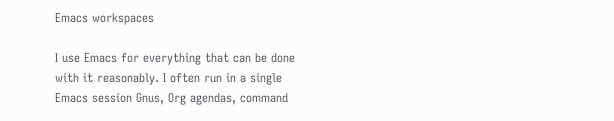Emacs workspaces

I use Emacs for everything that can be done with it reasonably. I often run in a single Emacs session Gnus, Org agendas, command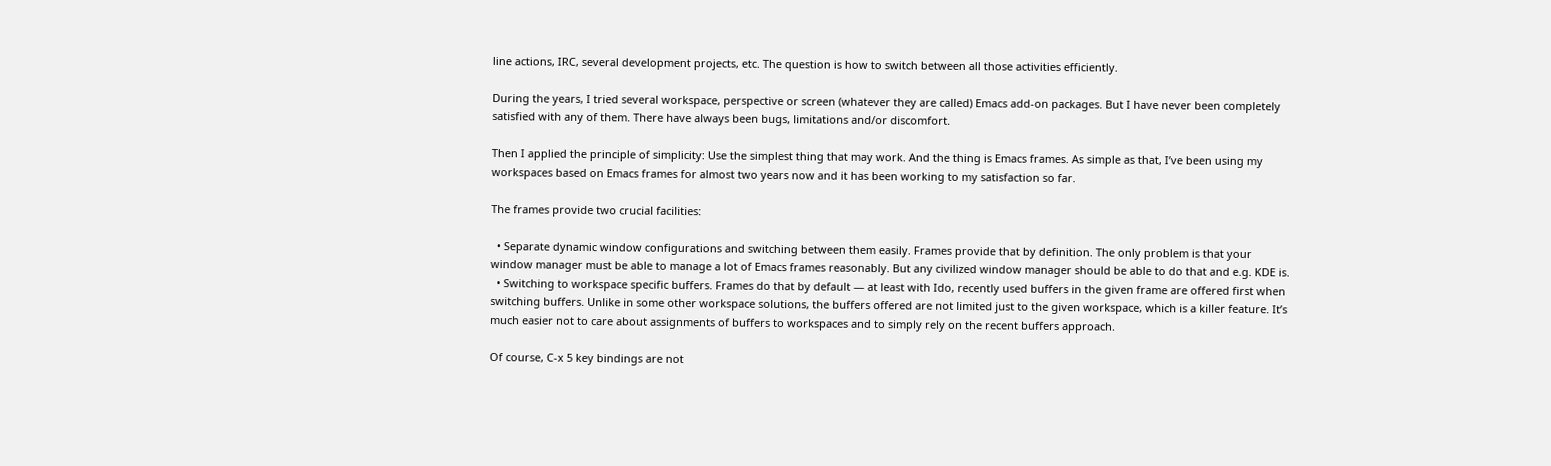line actions, IRC, several development projects, etc. The question is how to switch between all those activities efficiently.

During the years, I tried several workspace, perspective or screen (whatever they are called) Emacs add-on packages. But I have never been completely satisfied with any of them. There have always been bugs, limitations and/or discomfort.

Then I applied the principle of simplicity: Use the simplest thing that may work. And the thing is Emacs frames. As simple as that, I’ve been using my workspaces based on Emacs frames for almost two years now and it has been working to my satisfaction so far.

The frames provide two crucial facilities:

  • Separate dynamic window configurations and switching between them easily. Frames provide that by definition. The only problem is that your window manager must be able to manage a lot of Emacs frames reasonably. But any civilized window manager should be able to do that and e.g. KDE is.
  • Switching to workspace specific buffers. Frames do that by default — at least with Ido, recently used buffers in the given frame are offered first when switching buffers. Unlike in some other workspace solutions, the buffers offered are not limited just to the given workspace, which is a killer feature. It’s much easier not to care about assignments of buffers to workspaces and to simply rely on the recent buffers approach.

Of course, C-x 5 key bindings are not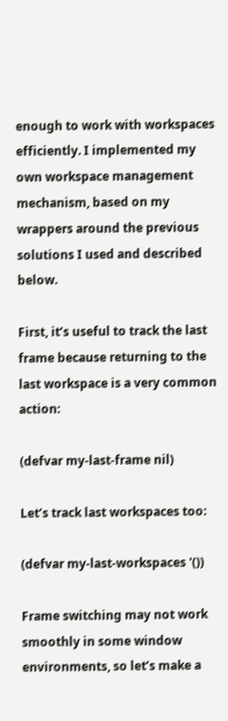enough to work with workspaces efficiently. I implemented my own workspace management mechanism, based on my wrappers around the previous solutions I used and described below.

First, it’s useful to track the last frame because returning to the last workspace is a very common action:

(defvar my-last-frame nil)

Let’s track last workspaces too:

(defvar my-last-workspaces '())

Frame switching may not work smoothly in some window environments, so let’s make a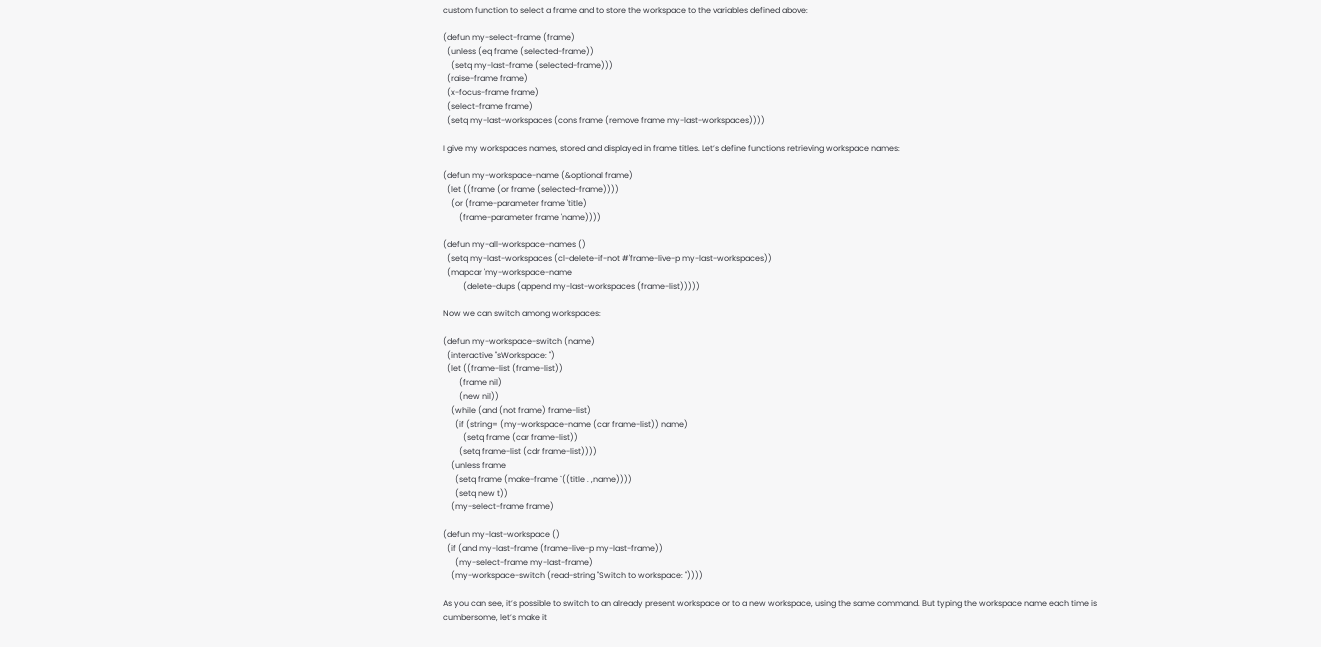custom function to select a frame and to store the workspace to the variables defined above:

(defun my-select-frame (frame)
  (unless (eq frame (selected-frame))
    (setq my-last-frame (selected-frame)))
  (raise-frame frame)
  (x-focus-frame frame)
  (select-frame frame)
  (setq my-last-workspaces (cons frame (remove frame my-last-workspaces))))

I give my workspaces names, stored and displayed in frame titles. Let’s define functions retrieving workspace names:

(defun my-workspace-name (&optional frame)
  (let ((frame (or frame (selected-frame))))
    (or (frame-parameter frame 'title)
        (frame-parameter frame 'name))))

(defun my-all-workspace-names ()
  (setq my-last-workspaces (cl-delete-if-not #'frame-live-p my-last-workspaces))
  (mapcar 'my-workspace-name
          (delete-dups (append my-last-workspaces (frame-list)))))

Now we can switch among workspaces:

(defun my-workspace-switch (name)
  (interactive "sWorkspace: ")
  (let ((frame-list (frame-list))
        (frame nil)
        (new nil))
    (while (and (not frame) frame-list)
      (if (string= (my-workspace-name (car frame-list)) name)
          (setq frame (car frame-list))
        (setq frame-list (cdr frame-list))))
    (unless frame
      (setq frame (make-frame `((title . ,name))))
      (setq new t))
    (my-select-frame frame)

(defun my-last-workspace ()
  (if (and my-last-frame (frame-live-p my-last-frame))
      (my-select-frame my-last-frame)
    (my-workspace-switch (read-string "Switch to workspace: "))))

As you can see, it’s possible to switch to an already present workspace or to a new workspace, using the same command. But typing the workspace name each time is cumbersome, let’s make it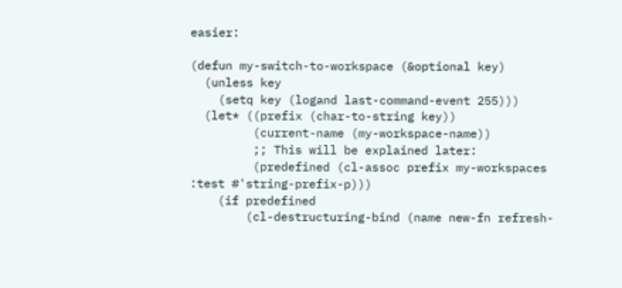easier:

(defun my-switch-to-workspace (&optional key)
  (unless key
    (setq key (logand last-command-event 255)))
  (let* ((prefix (char-to-string key))
         (current-name (my-workspace-name))
         ;; This will be explained later:
         (predefined (cl-assoc prefix my-workspaces :test #'string-prefix-p)))
    (if predefined
        (cl-destructuring-bind (name new-fn refresh-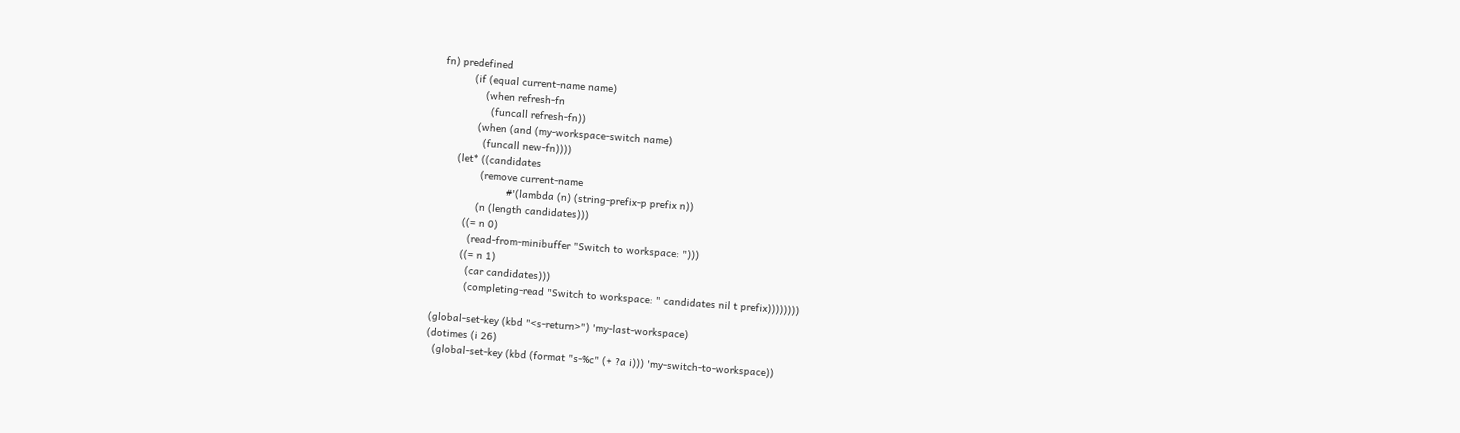fn) predefined
          (if (equal current-name name)
              (when refresh-fn
                (funcall refresh-fn))
            (when (and (my-workspace-switch name)
              (funcall new-fn))))
      (let* ((candidates
              (remove current-name
                       #'(lambda (n) (string-prefix-p prefix n))
             (n (length candidates)))
         ((= n 0)
           (read-from-minibuffer "Switch to workspace: ")))
         ((= n 1)
           (car candidates)))
           (completing-read "Switch to workspace: " candidates nil t prefix))))))))

(global-set-key (kbd "<s-return>") 'my-last-workspace)
(dotimes (i 26)
  (global-set-key (kbd (format "s-%c" (+ ?a i))) 'my-switch-to-workspace))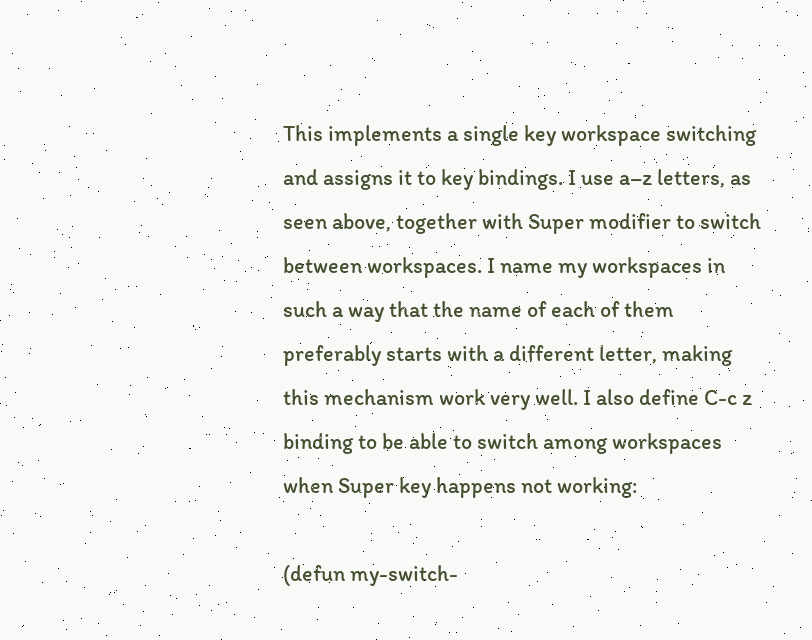This implements a single key workspace switching and assigns it to key bindings. I use a–z letters, as seen above, together with Super modifier to switch between workspaces. I name my workspaces in such a way that the name of each of them preferably starts with a different letter, making this mechanism work very well. I also define C-c z binding to be able to switch among workspaces when Super key happens not working:

(defun my-switch-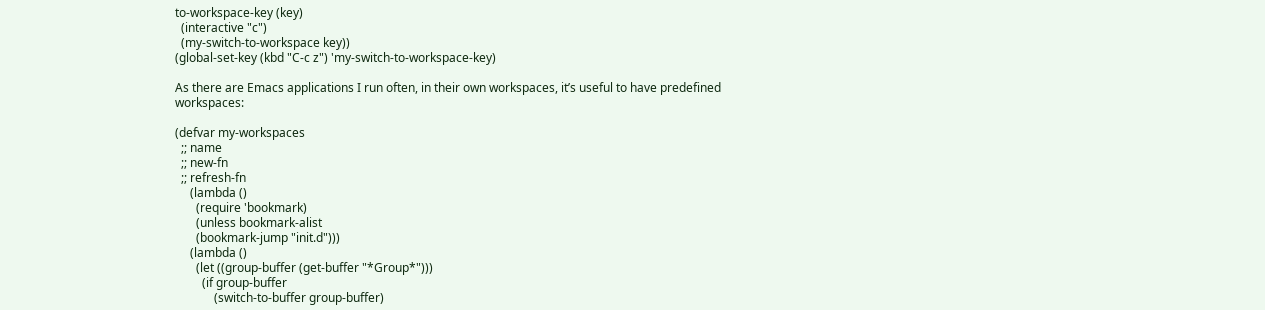to-workspace-key (key)
  (interactive "c")
  (my-switch-to-workspace key))
(global-set-key (kbd "C-c z") 'my-switch-to-workspace-key)

As there are Emacs applications I run often, in their own workspaces, it’s useful to have predefined workspaces:

(defvar my-workspaces
  ;; name
  ;; new-fn
  ;; refresh-fn
     (lambda ()
       (require 'bookmark)
       (unless bookmark-alist
       (bookmark-jump "init.d")))
     (lambda ()
       (let ((group-buffer (get-buffer "*Group*")))
         (if group-buffer
             (switch-to-buffer group-buffer)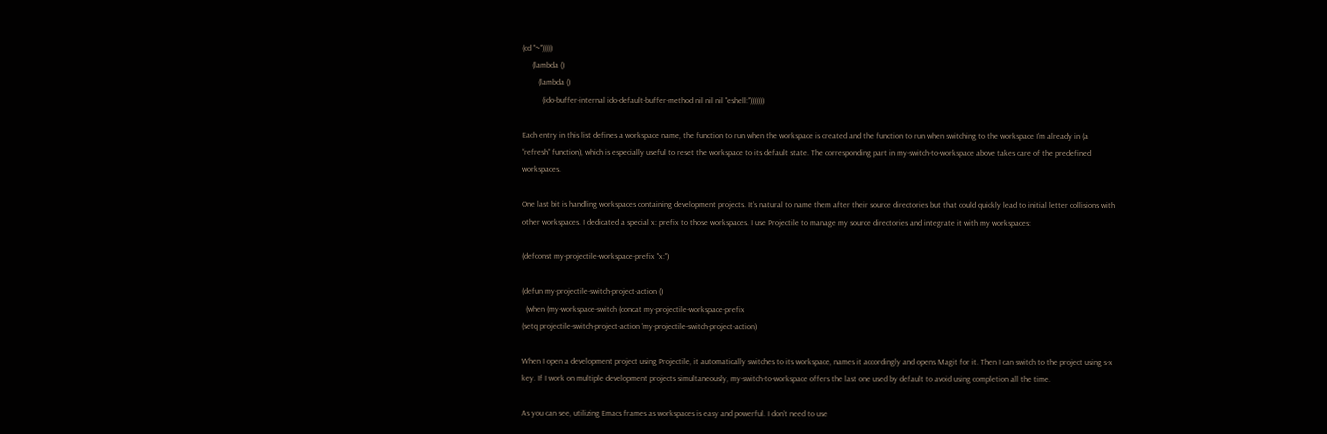(cd "~")))))
     (lambda ()
        (lambda ()
          (ido-buffer-internal ido-default-buffer-method nil nil nil "eshell:")))))))

Each entry in this list defines a workspace name, the function to run when the workspace is created and the function to run when switching to the workspace I’m already in (a “refresh” function), which is especially useful to reset the workspace to its default state. The corresponding part in my-switch-to-workspace above takes care of the predefined workspaces.

One last bit is handling workspaces containing development projects. It’s natural to name them after their source directories but that could quickly lead to initial letter collisions with other workspaces. I dedicated a special x: prefix to those workspaces. I use Projectile to manage my source directories and integrate it with my workspaces:

(defconst my-projectile-workspace-prefix "x:")

(defun my-projectile-switch-project-action ()
  (when (my-workspace-switch (concat my-projectile-workspace-prefix
(setq projectile-switch-project-action 'my-projectile-switch-project-action)

When I open a development project using Projectile, it automatically switches to its workspace, names it accordingly and opens Magit for it. Then I can switch to the project using s-x key. If I work on multiple development projects simultaneously, my-switch-to-workspace offers the last one used by default to avoid using completion all the time.

As you can see, utilizing Emacs frames as workspaces is easy and powerful. I don’t need to use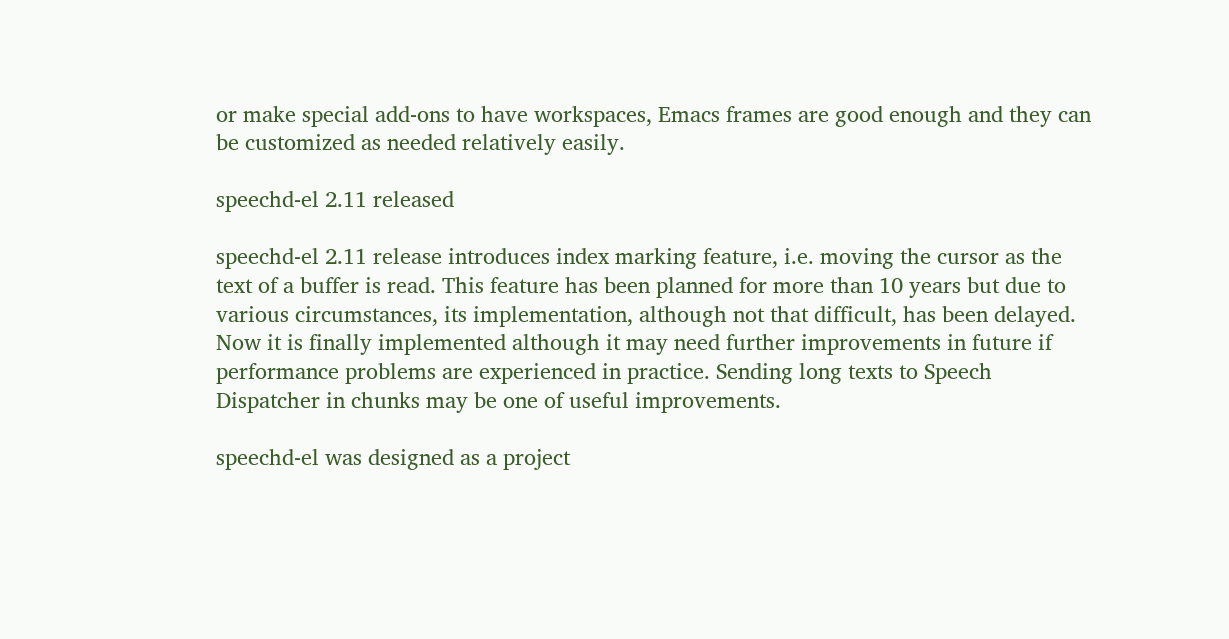or make special add-ons to have workspaces, Emacs frames are good enough and they can be customized as needed relatively easily.

speechd-el 2.11 released

speechd-el 2.11 release introduces index marking feature, i.e. moving the cursor as the text of a buffer is read. This feature has been planned for more than 10 years but due to various circumstances, its implementation, although not that difficult, has been delayed. Now it is finally implemented although it may need further improvements in future if performance problems are experienced in practice. Sending long texts to Speech Dispatcher in chunks may be one of useful improvements.

speechd-el was designed as a project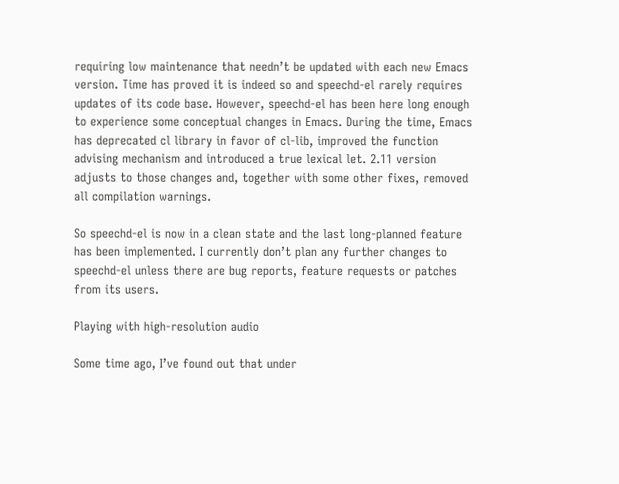requiring low maintenance that needn’t be updated with each new Emacs version. Time has proved it is indeed so and speechd-el rarely requires updates of its code base. However, speechd-el has been here long enough to experience some conceptual changes in Emacs. During the time, Emacs has deprecated cl library in favor of cl-lib, improved the function advising mechanism and introduced a true lexical let. 2.11 version adjusts to those changes and, together with some other fixes, removed all compilation warnings.

So speechd-el is now in a clean state and the last long-planned feature has been implemented. I currently don’t plan any further changes to speechd-el unless there are bug reports, feature requests or patches from its users.

Playing with high-resolution audio

Some time ago, I’ve found out that under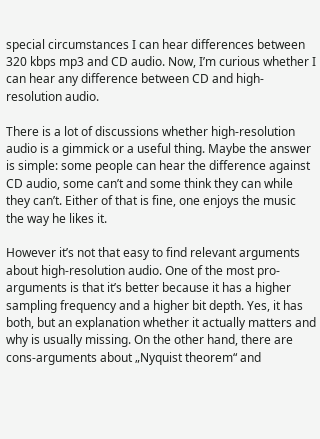special circumstances I can hear differences between 320 kbps mp3 and CD audio. Now, I’m curious whether I can hear any difference between CD and high-resolution audio.

There is a lot of discussions whether high-resolution audio is a gimmick or a useful thing. Maybe the answer is simple: some people can hear the difference against CD audio, some can’t and some think they can while they can’t. Either of that is fine, one enjoys the music the way he likes it.

However it’s not that easy to find relevant arguments about high-resolution audio. One of the most pro-arguments is that it’s better because it has a higher sampling frequency and a higher bit depth. Yes, it has both, but an explanation whether it actually matters and why is usually missing. On the other hand, there are cons-arguments about „Nyquist theorem“ and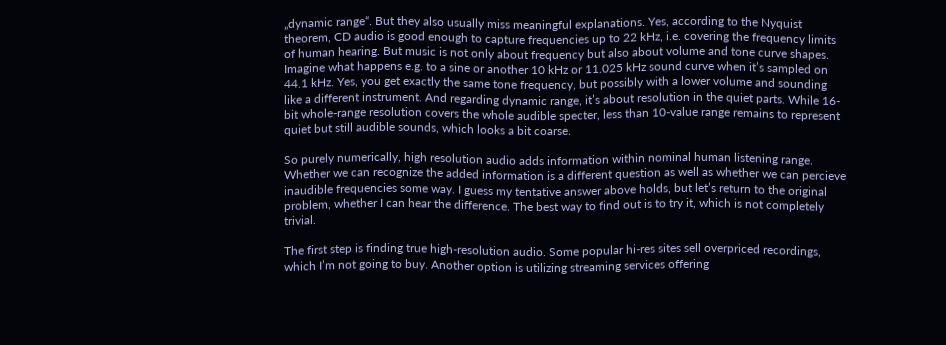„dynamic range“. But they also usually miss meaningful explanations. Yes, according to the Nyquist theorem, CD audio is good enough to capture frequencies up to 22 kHz, i.e. covering the frequency limits of human hearing. But music is not only about frequency but also about volume and tone curve shapes. Imagine what happens e.g. to a sine or another 10 kHz or 11.025 kHz sound curve when it’s sampled on 44.1 kHz. Yes, you get exactly the same tone frequency, but possibly with a lower volume and sounding like a different instrument. And regarding dynamic range, it’s about resolution in the quiet parts. While 16-bit whole-range resolution covers the whole audible specter, less than 10-value range remains to represent quiet but still audible sounds, which looks a bit coarse.

So purely numerically, high resolution audio adds information within nominal human listening range. Whether we can recognize the added information is a different question as well as whether we can percieve inaudible frequencies some way. I guess my tentative answer above holds, but let’s return to the original problem, whether I can hear the difference. The best way to find out is to try it, which is not completely trivial.

The first step is finding true high-resolution audio. Some popular hi-res sites sell overpriced recordings, which I’m not going to buy. Another option is utilizing streaming services offering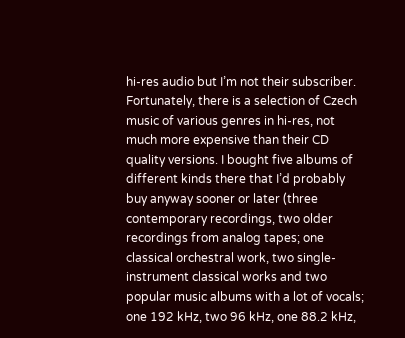hi-res audio but I’m not their subscriber. Fortunately, there is a selection of Czech music of various genres in hi-res, not much more expensive than their CD quality versions. I bought five albums of different kinds there that I’d probably buy anyway sooner or later (three contemporary recordings, two older recordings from analog tapes; one classical orchestral work, two single-instrument classical works and two popular music albums with a lot of vocals; one 192 kHz, two 96 kHz, one 88.2 kHz,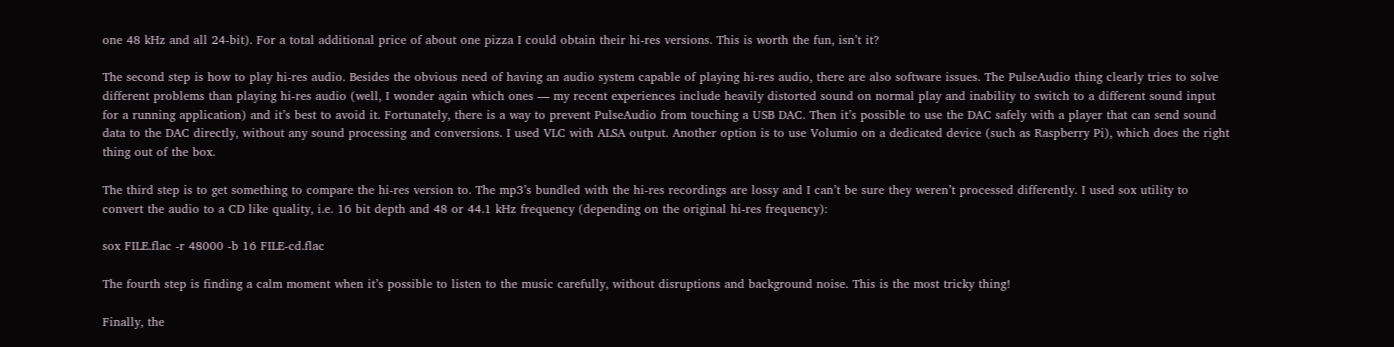one 48 kHz and all 24-bit). For a total additional price of about one pizza I could obtain their hi-res versions. This is worth the fun, isn’t it?

The second step is how to play hi-res audio. Besides the obvious need of having an audio system capable of playing hi-res audio, there are also software issues. The PulseAudio thing clearly tries to solve different problems than playing hi-res audio (well, I wonder again which ones — my recent experiences include heavily distorted sound on normal play and inability to switch to a different sound input for a running application) and it’s best to avoid it. Fortunately, there is a way to prevent PulseAudio from touching a USB DAC. Then it’s possible to use the DAC safely with a player that can send sound data to the DAC directly, without any sound processing and conversions. I used VLC with ALSA output. Another option is to use Volumio on a dedicated device (such as Raspberry Pi), which does the right thing out of the box.

The third step is to get something to compare the hi-res version to. The mp3’s bundled with the hi-res recordings are lossy and I can’t be sure they weren’t processed differently. I used sox utility to convert the audio to a CD like quality, i.e. 16 bit depth and 48 or 44.1 kHz frequency (depending on the original hi-res frequency):

sox FILE.flac -r 48000 -b 16 FILE-cd.flac

The fourth step is finding a calm moment when it’s possible to listen to the music carefully, without disruptions and background noise. This is the most tricky thing!

Finally, the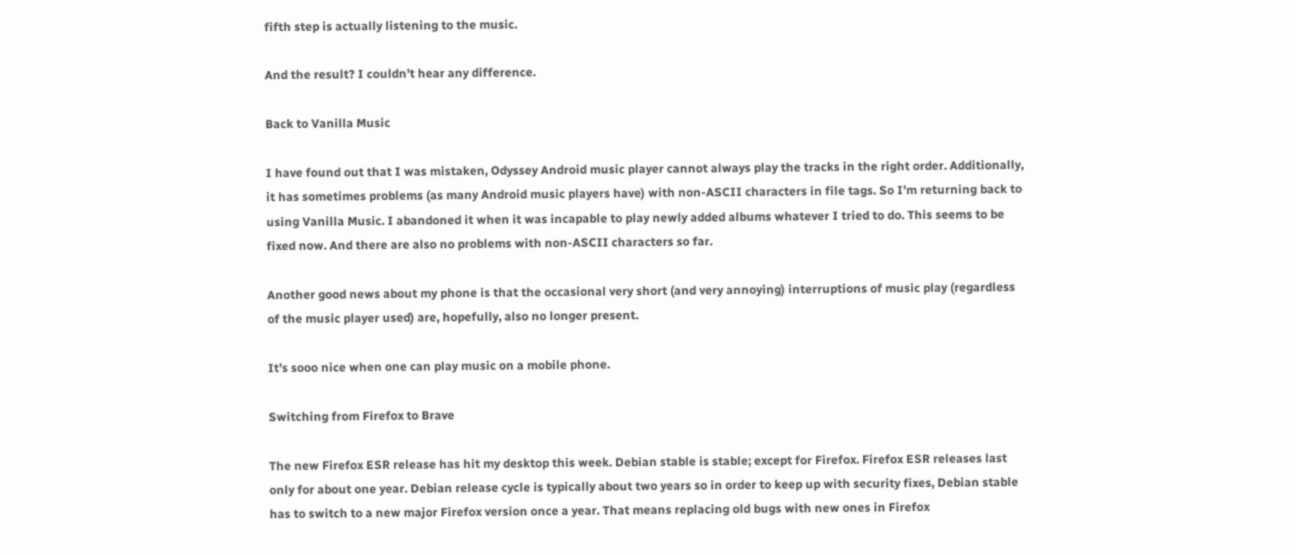fifth step is actually listening to the music.

And the result? I couldn’t hear any difference.

Back to Vanilla Music

I have found out that I was mistaken, Odyssey Android music player cannot always play the tracks in the right order. Additionally, it has sometimes problems (as many Android music players have) with non-ASCII characters in file tags. So I’m returning back to using Vanilla Music. I abandoned it when it was incapable to play newly added albums whatever I tried to do. This seems to be fixed now. And there are also no problems with non-ASCII characters so far.

Another good news about my phone is that the occasional very short (and very annoying) interruptions of music play (regardless of the music player used) are, hopefully, also no longer present.

It’s sooo nice when one can play music on a mobile phone.

Switching from Firefox to Brave

The new Firefox ESR release has hit my desktop this week. Debian stable is stable; except for Firefox. Firefox ESR releases last only for about one year. Debian release cycle is typically about two years so in order to keep up with security fixes, Debian stable has to switch to a new major Firefox version once a year. That means replacing old bugs with new ones in Firefox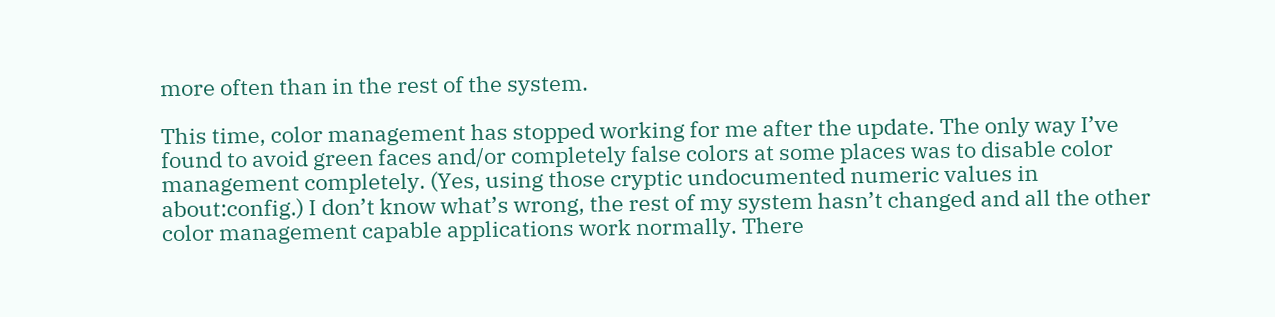more often than in the rest of the system.

This time, color management has stopped working for me after the update. The only way I’ve found to avoid green faces and/or completely false colors at some places was to disable color management completely. (Yes, using those cryptic undocumented numeric values in about:config.) I don’t know what’s wrong, the rest of my system hasn’t changed and all the other color management capable applications work normally. There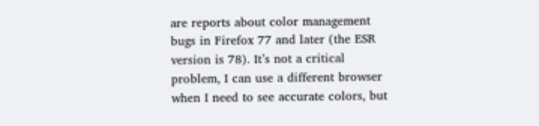are reports about color management bugs in Firefox 77 and later (the ESR version is 78). It’s not a critical problem, I can use a different browser when I need to see accurate colors, but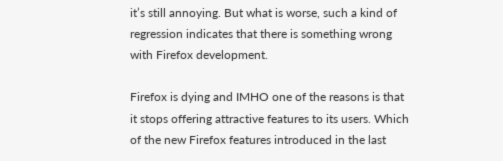it’s still annoying. But what is worse, such a kind of regression indicates that there is something wrong with Firefox development.

Firefox is dying and IMHO one of the reasons is that it stops offering attractive features to its users. Which of the new Firefox features introduced in the last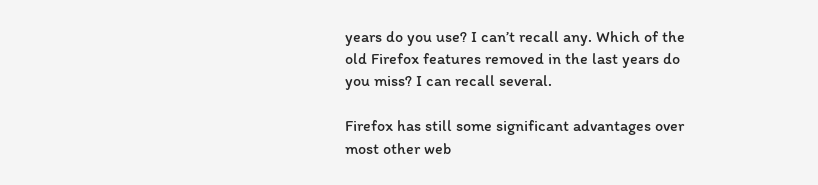years do you use? I can’t recall any. Which of the old Firefox features removed in the last years do you miss? I can recall several.

Firefox has still some significant advantages over most other web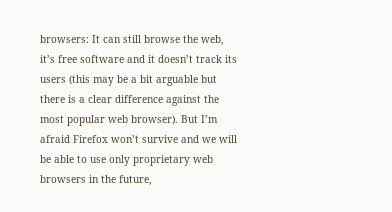browsers: It can still browse the web, it’s free software and it doesn’t track its users (this may be a bit arguable but there is a clear difference against the most popular web browser). But I’m afraid Firefox won’t survive and we will be able to use only proprietary web browsers in the future,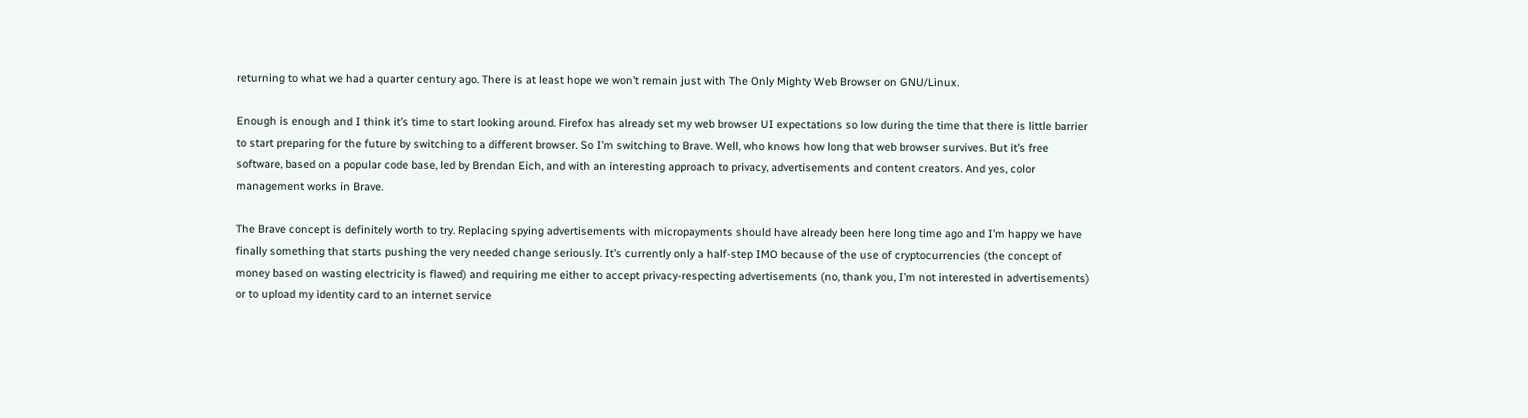returning to what we had a quarter century ago. There is at least hope we won’t remain just with The Only Mighty Web Browser on GNU/Linux.

Enough is enough and I think it’s time to start looking around. Firefox has already set my web browser UI expectations so low during the time that there is little barrier to start preparing for the future by switching to a different browser. So I’m switching to Brave. Well, who knows how long that web browser survives. But it’s free software, based on a popular code base, led by Brendan Eich, and with an interesting approach to privacy, advertisements and content creators. And yes, color management works in Brave.

The Brave concept is definitely worth to try. Replacing spying advertisements with micropayments should have already been here long time ago and I’m happy we have finally something that starts pushing the very needed change seriously. It’s currently only a half-step IMO because of the use of cryptocurrencies (the concept of money based on wasting electricity is flawed) and requiring me either to accept privacy-respecting advertisements (no, thank you, I’m not interested in advertisements) or to upload my identity card to an internet service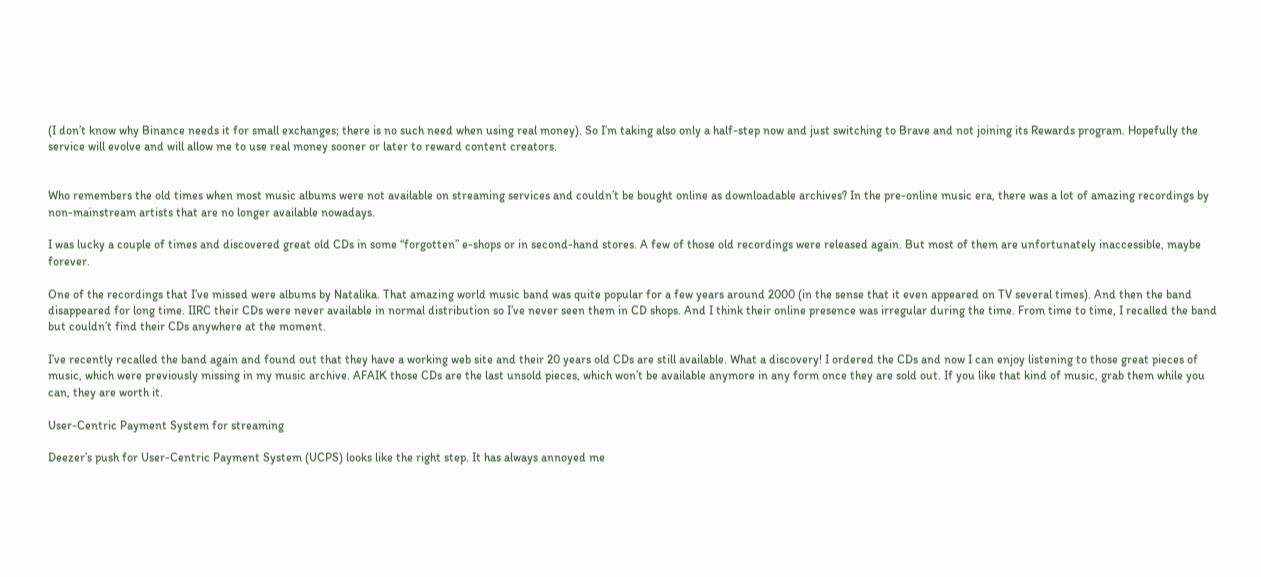(I don’t know why Binance needs it for small exchanges; there is no such need when using real money). So I’m taking also only a half-step now and just switching to Brave and not joining its Rewards program. Hopefully the service will evolve and will allow me to use real money sooner or later to reward content creators.


Who remembers the old times when most music albums were not available on streaming services and couldn’t be bought online as downloadable archives? In the pre-online music era, there was a lot of amazing recordings by non-mainstream artists that are no longer available nowadays.

I was lucky a couple of times and discovered great old CDs in some “forgotten” e-shops or in second-hand stores. A few of those old recordings were released again. But most of them are unfortunately inaccessible, maybe forever.

One of the recordings that I’ve missed were albums by Natalika. That amazing world music band was quite popular for a few years around 2000 (in the sense that it even appeared on TV several times). And then the band disappeared for long time. IIRC their CDs were never available in normal distribution so I’ve never seen them in CD shops. And I think their online presence was irregular during the time. From time to time, I recalled the band but couldn’t find their CDs anywhere at the moment.

I’ve recently recalled the band again and found out that they have a working web site and their 20 years old CDs are still available. What a discovery! I ordered the CDs and now I can enjoy listening to those great pieces of music, which were previously missing in my music archive. AFAIK those CDs are the last unsold pieces, which won’t be available anymore in any form once they are sold out. If you like that kind of music, grab them while you can, they are worth it.

User-Centric Payment System for streaming

Deezer’s push for User-Centric Payment System (UCPS) looks like the right step. It has always annoyed me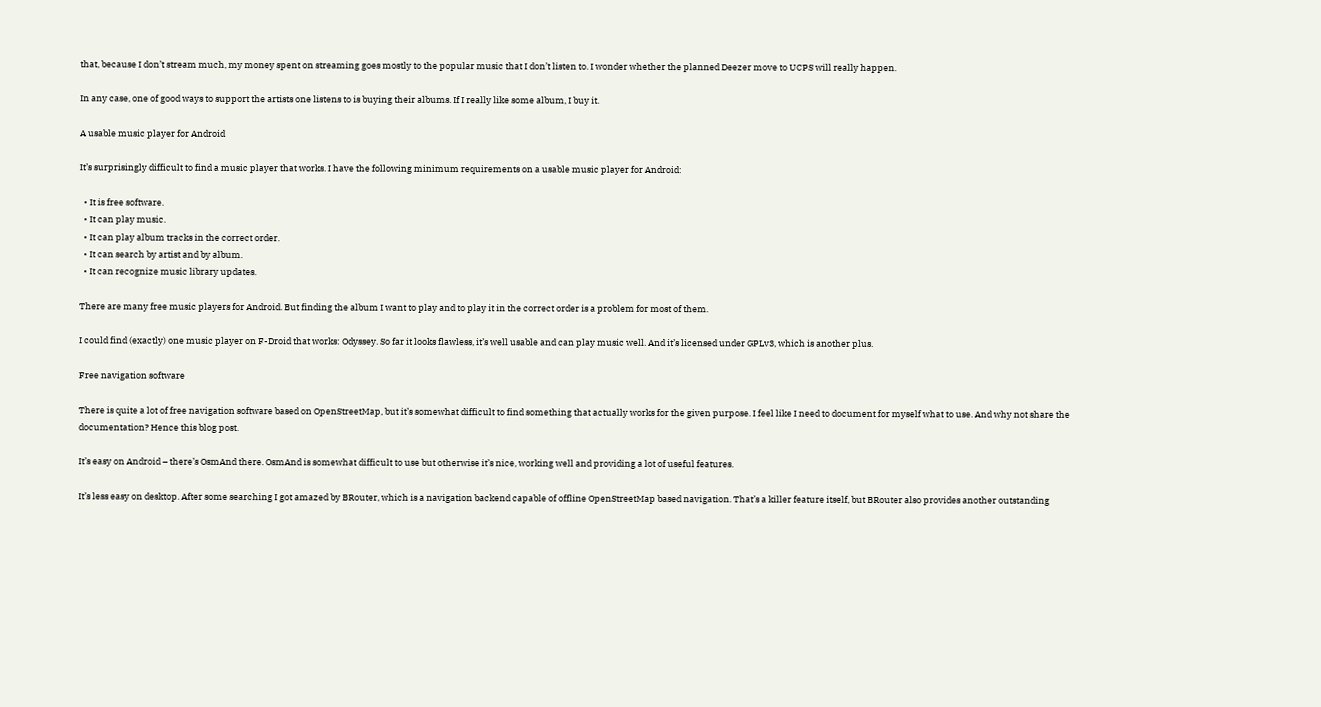that, because I don’t stream much, my money spent on streaming goes mostly to the popular music that I don’t listen to. I wonder whether the planned Deezer move to UCPS will really happen.

In any case, one of good ways to support the artists one listens to is buying their albums. If I really like some album, I buy it.

A usable music player for Android

It’s surprisingly difficult to find a music player that works. I have the following minimum requirements on a usable music player for Android:

  • It is free software.
  • It can play music.
  • It can play album tracks in the correct order.
  • It can search by artist and by album.
  • It can recognize music library updates.

There are many free music players for Android. But finding the album I want to play and to play it in the correct order is a problem for most of them.

I could find (exactly) one music player on F-Droid that works: Odyssey. So far it looks flawless, it’s well usable and can play music well. And it’s licensed under GPLv3, which is another plus.

Free navigation software

There is quite a lot of free navigation software based on OpenStreetMap, but it’s somewhat difficult to find something that actually works for the given purpose. I feel like I need to document for myself what to use. And why not share the documentation? Hence this blog post.

It’s easy on Android – there’s OsmAnd there. OsmAnd is somewhat difficult to use but otherwise it’s nice, working well and providing a lot of useful features.

It’s less easy on desktop. After some searching I got amazed by BRouter, which is a navigation backend capable of offline OpenStreetMap based navigation. That’s a killer feature itself, but BRouter also provides another outstanding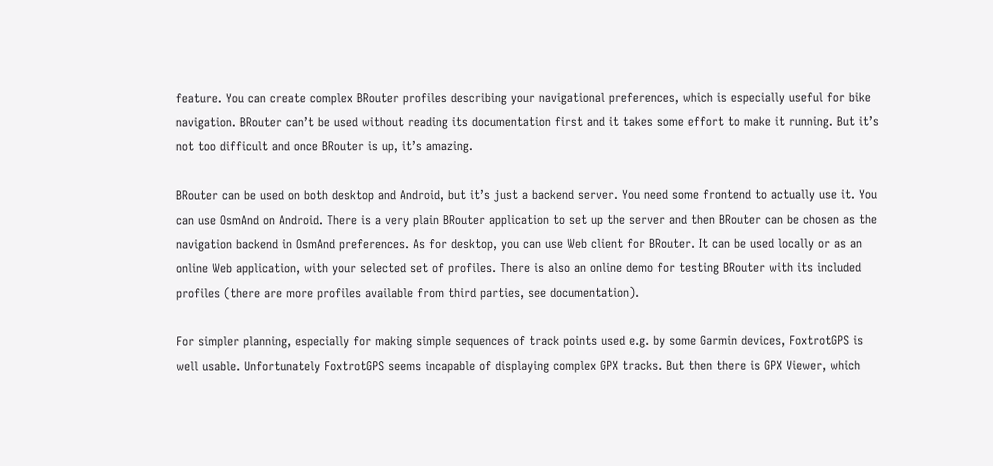feature. You can create complex BRouter profiles describing your navigational preferences, which is especially useful for bike navigation. BRouter can’t be used without reading its documentation first and it takes some effort to make it running. But it’s not too difficult and once BRouter is up, it’s amazing.

BRouter can be used on both desktop and Android, but it’s just a backend server. You need some frontend to actually use it. You can use OsmAnd on Android. There is a very plain BRouter application to set up the server and then BRouter can be chosen as the navigation backend in OsmAnd preferences. As for desktop, you can use Web client for BRouter. It can be used locally or as an online Web application, with your selected set of profiles. There is also an online demo for testing BRouter with its included profiles (there are more profiles available from third parties, see documentation).

For simpler planning, especially for making simple sequences of track points used e.g. by some Garmin devices, FoxtrotGPS is well usable. Unfortunately FoxtrotGPS seems incapable of displaying complex GPX tracks. But then there is GPX Viewer, which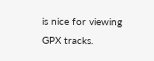is nice for viewing GPX tracks.